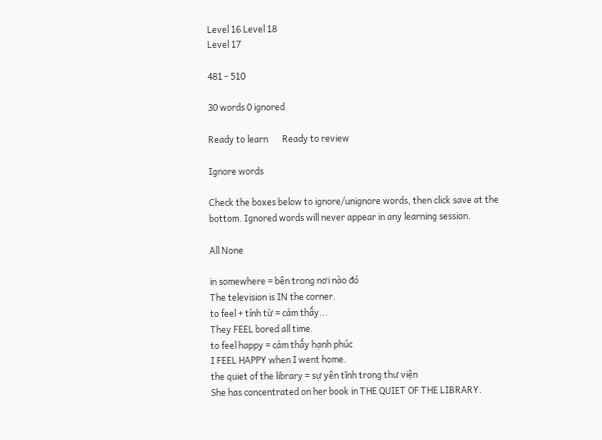Level 16 Level 18
Level 17

481 - 510

30 words 0 ignored

Ready to learn       Ready to review

Ignore words

Check the boxes below to ignore/unignore words, then click save at the bottom. Ignored words will never appear in any learning session.

All None

in somewhere = bên trong nơi nào đó
The television is IN the corner.
to feel + tính từ = cảm thấy...
They FEEL bored all time.
to feel happy = cảm thấy hạnh phúc
I FEEL HAPPY when I went home.
the quiet of the library = sự yên tĩnh trong thư viện
She has concentrated on her book in THE QUIET OF THE LIBRARY.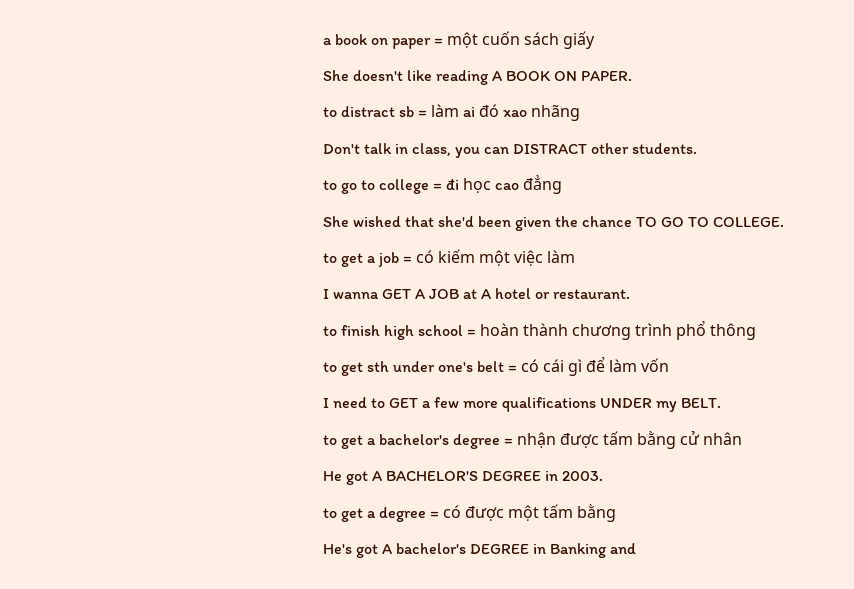a book on paper = một cuốn sách giấy
She doesn't like reading A BOOK ON PAPER.
to distract sb = làm ai đó xao nhãng
Don't talk in class, you can DISTRACT other students.
to go to college = đi học cao đẳng
She wished that she'd been given the chance TO GO TO COLLEGE.
to get a job = có kiếm một việc làm
I wanna GET A JOB at A hotel or restaurant.
to finish high school = hoàn thành chương trình phổ thông
to get sth under one's belt = có cái gì để làm vốn
I need to GET a few more qualifications UNDER my BELT.
to get a bachelor's degree = nhận được tấm bằng cử nhân
He got A BACHELOR'S DEGREE in 2003.
to get a degree = có được một tấm bằng
He's got A bachelor's DEGREE in Banking and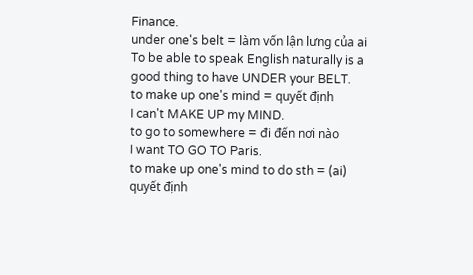Finance.
under one's belt = làm vốn lận lưng của ai
To be able to speak English naturally is a good thing to have UNDER your BELT.
to make up one's mind = quyết định
I can't MAKE UP my MIND.
to go to somewhere = đi đến nơi nào
I want TO GO TO Paris.
to make up one's mind to do sth = (ai) quyết định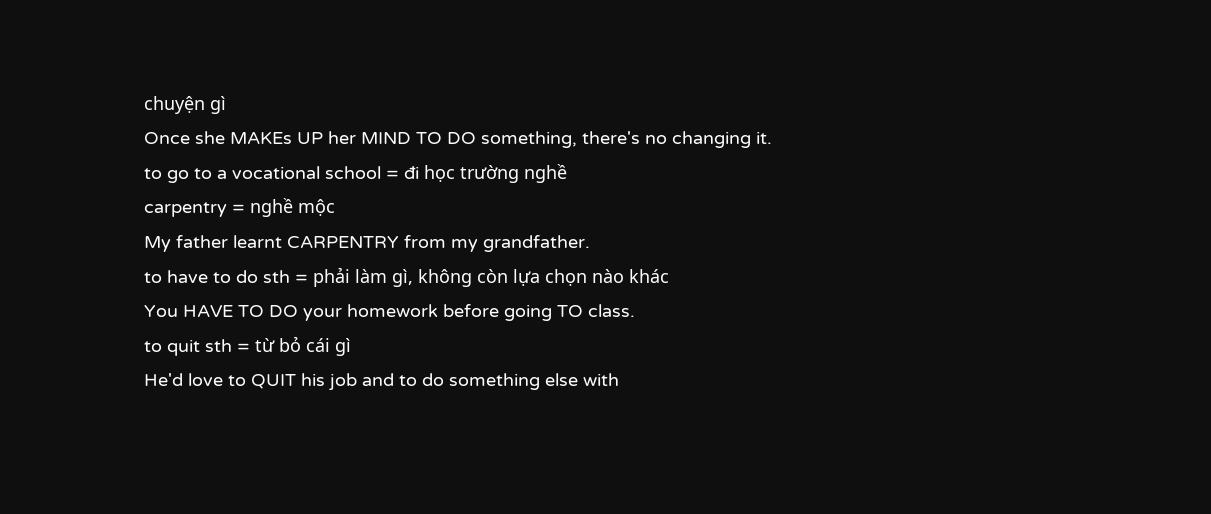chuyện gì
Once she MAKEs UP her MIND TO DO something, there's no changing it.
to go to a vocational school = đi học trường nghề
carpentry = nghề mộc
My father learnt CARPENTRY from my grandfather.
to have to do sth = phải làm gì, không còn lựa chọn nào khác
You HAVE TO DO your homework before going TO class.
to quit sth = từ bỏ cái gì
He'd love to QUIT his job and to do something else with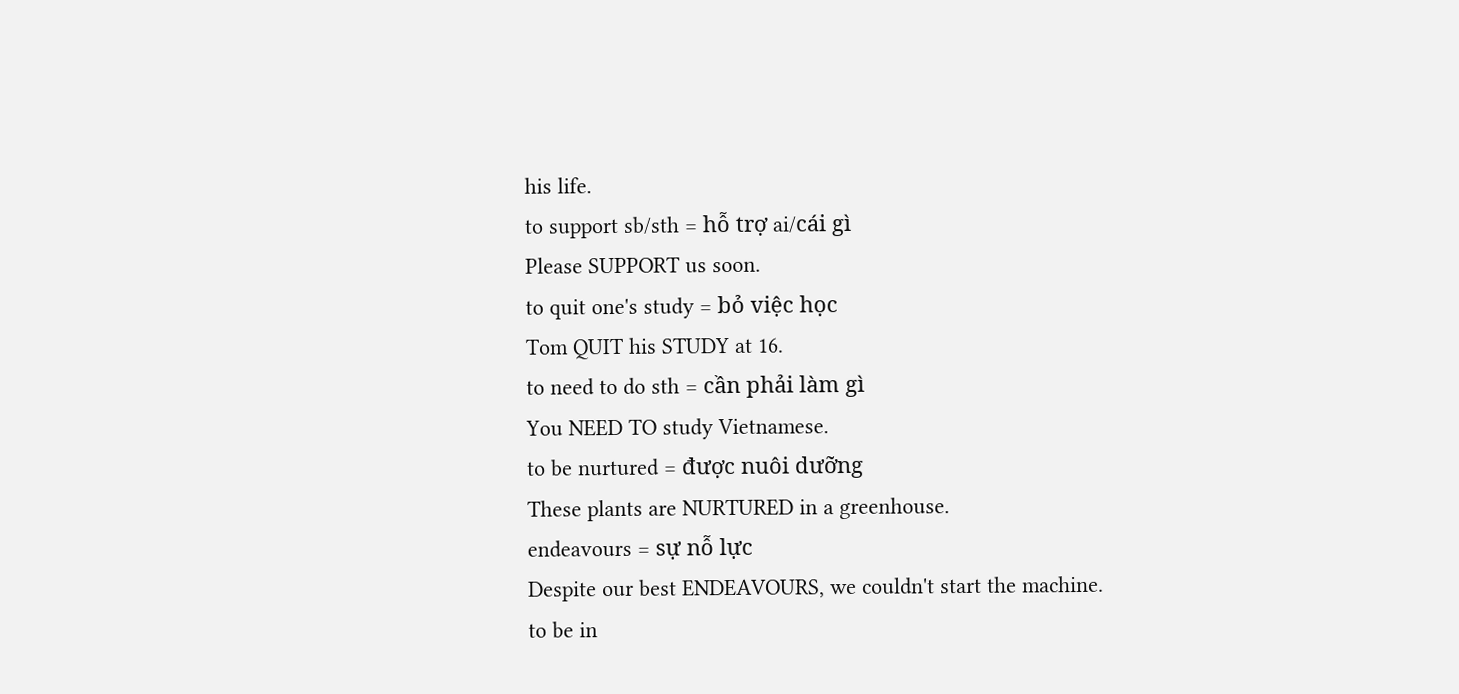his life.
to support sb/sth = hỗ trợ ai/cái gì
Please SUPPORT us soon.
to quit one's study = bỏ việc học
Tom QUIT his STUDY at 16.
to need to do sth = cần phải làm gì
You NEED TO study Vietnamese.
to be nurtured = được nuôi dưỡng
These plants are NURTURED in a greenhouse.
endeavours = sự nỗ lực
Despite our best ENDEAVOURS, we couldn't start the machine.
to be in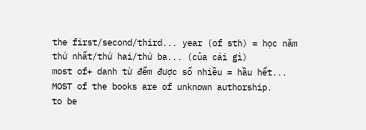the first/second/third... year (of sth) = học năm thứ nhất/thứ hai/thứ ba... (của cái gì)
most of+ danh từ đếm được số nhiều = hầu hết...
MOST of the books are of unknown authorship.
to be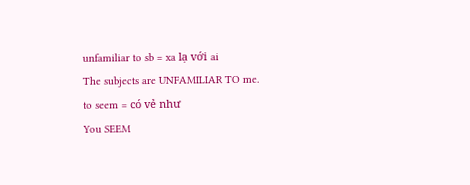unfamiliar to sb = xa lạ với ai
The subjects are UNFAMILIAR TO me.
to seem = có vẻ như
You SEEM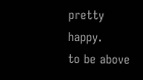pretty happy.
to be above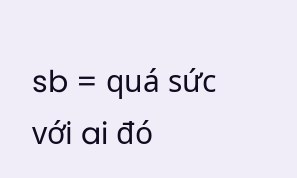sb = quá sức với ai đó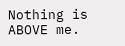Nothing is ABOVE me.